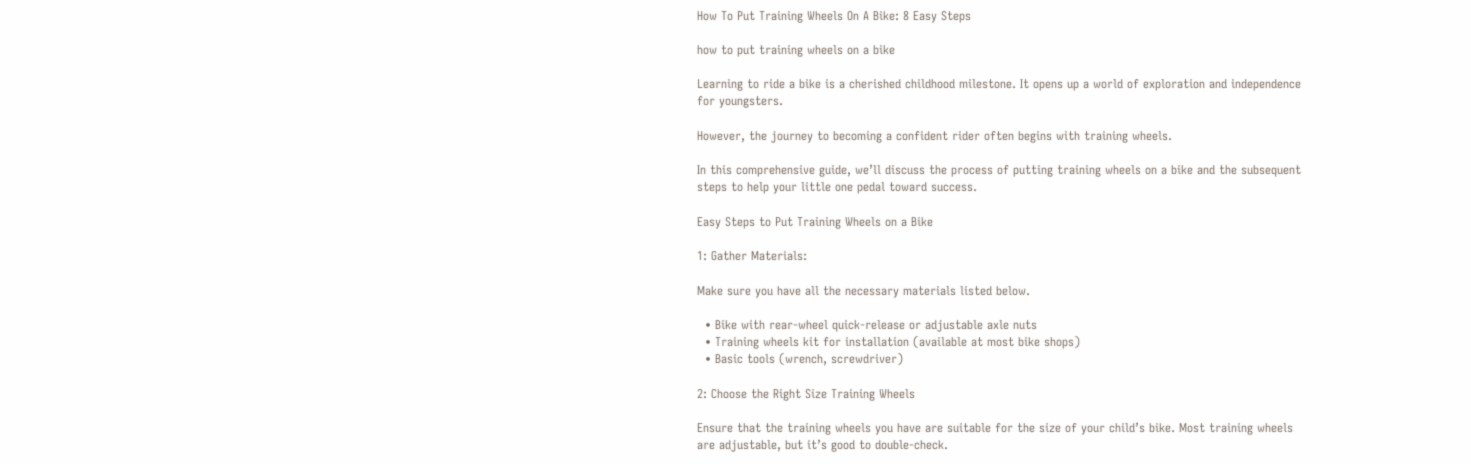How To Put Training Wheels On A Bike: 8 Easy Steps

how to put training wheels on a bike

Learning to ride a bike is a cherished childhood milestone. It opens up a world of exploration and independence for youngsters.

However, the journey to becoming a confident rider often begins with training wheels.

In this comprehensive guide, we’ll discuss the process of putting training wheels on a bike and the subsequent steps to help your little one pedal toward success.

Easy Steps to Put Training Wheels on a Bike

1: Gather Materials:

Make sure you have all the necessary materials listed below.

  • Bike with rear-wheel quick-release or adjustable axle nuts
  • Training wheels kit for installation (available at most bike shops)
  • Basic tools (wrench, screwdriver)

2: Choose the Right Size Training Wheels

Ensure that the training wheels you have are suitable for the size of your child’s bike. Most training wheels are adjustable, but it’s good to double-check.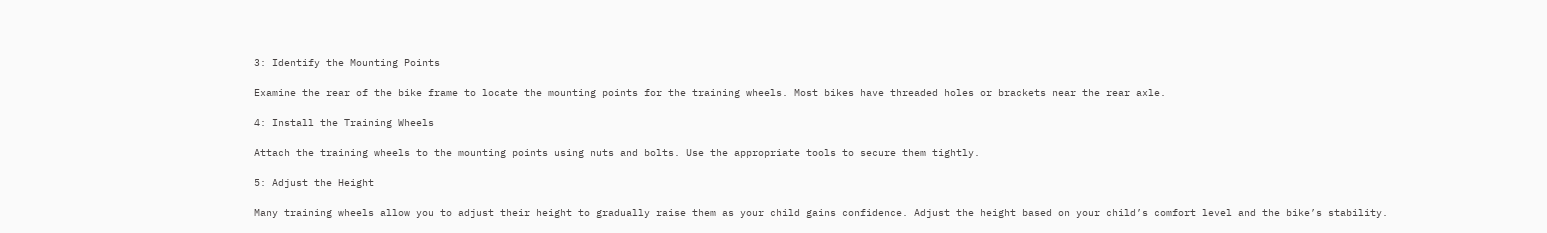3: Identify the Mounting Points

Examine the rear of the bike frame to locate the mounting points for the training wheels. Most bikes have threaded holes or brackets near the rear axle.

4: Install the Training Wheels

Attach the training wheels to the mounting points using nuts and bolts. Use the appropriate tools to secure them tightly.

5: Adjust the Height

Many training wheels allow you to adjust their height to gradually raise them as your child gains confidence. Adjust the height based on your child’s comfort level and the bike’s stability.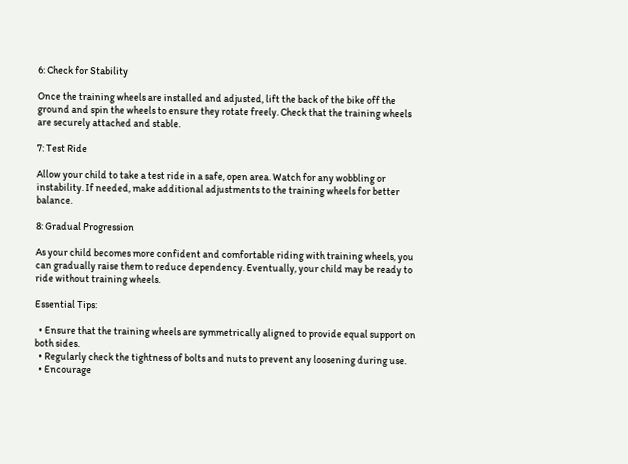6: Check for Stability

Once the training wheels are installed and adjusted, lift the back of the bike off the ground and spin the wheels to ensure they rotate freely. Check that the training wheels are securely attached and stable.

7: Test Ride

Allow your child to take a test ride in a safe, open area. Watch for any wobbling or instability. If needed, make additional adjustments to the training wheels for better balance.

8: Gradual Progression

As your child becomes more confident and comfortable riding with training wheels, you can gradually raise them to reduce dependency. Eventually, your child may be ready to ride without training wheels.

Essential Tips:

  • Ensure that the training wheels are symmetrically aligned to provide equal support on both sides.
  • Regularly check the tightness of bolts and nuts to prevent any loosening during use.
  • Encourage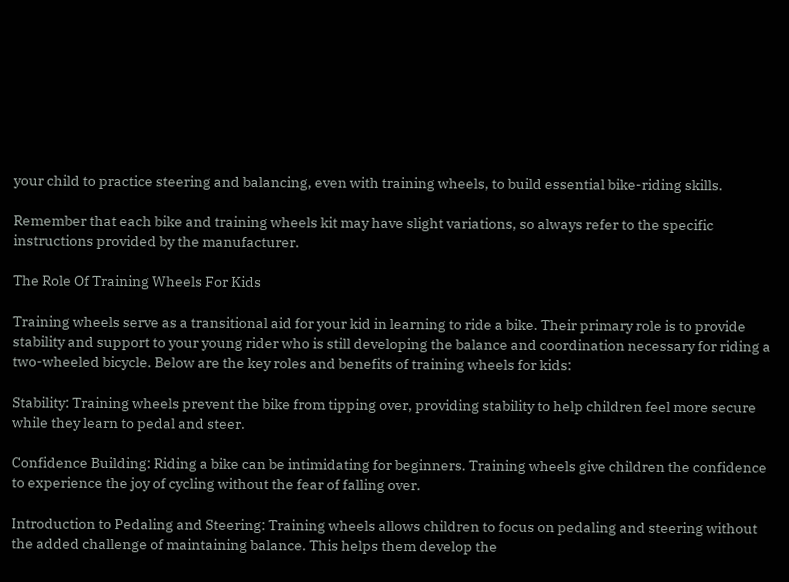your child to practice steering and balancing, even with training wheels, to build essential bike-riding skills.

Remember that each bike and training wheels kit may have slight variations, so always refer to the specific instructions provided by the manufacturer.

The Role Of Training Wheels For Kids

Training wheels serve as a transitional aid for your kid in learning to ride a bike. Their primary role is to provide stability and support to your young rider who is still developing the balance and coordination necessary for riding a two-wheeled bicycle. Below are the key roles and benefits of training wheels for kids:

Stability: Training wheels prevent the bike from tipping over, providing stability to help children feel more secure while they learn to pedal and steer.

Confidence Building: Riding a bike can be intimidating for beginners. Training wheels give children the confidence to experience the joy of cycling without the fear of falling over.

Introduction to Pedaling and Steering: Training wheels allows children to focus on pedaling and steering without the added challenge of maintaining balance. This helps them develop the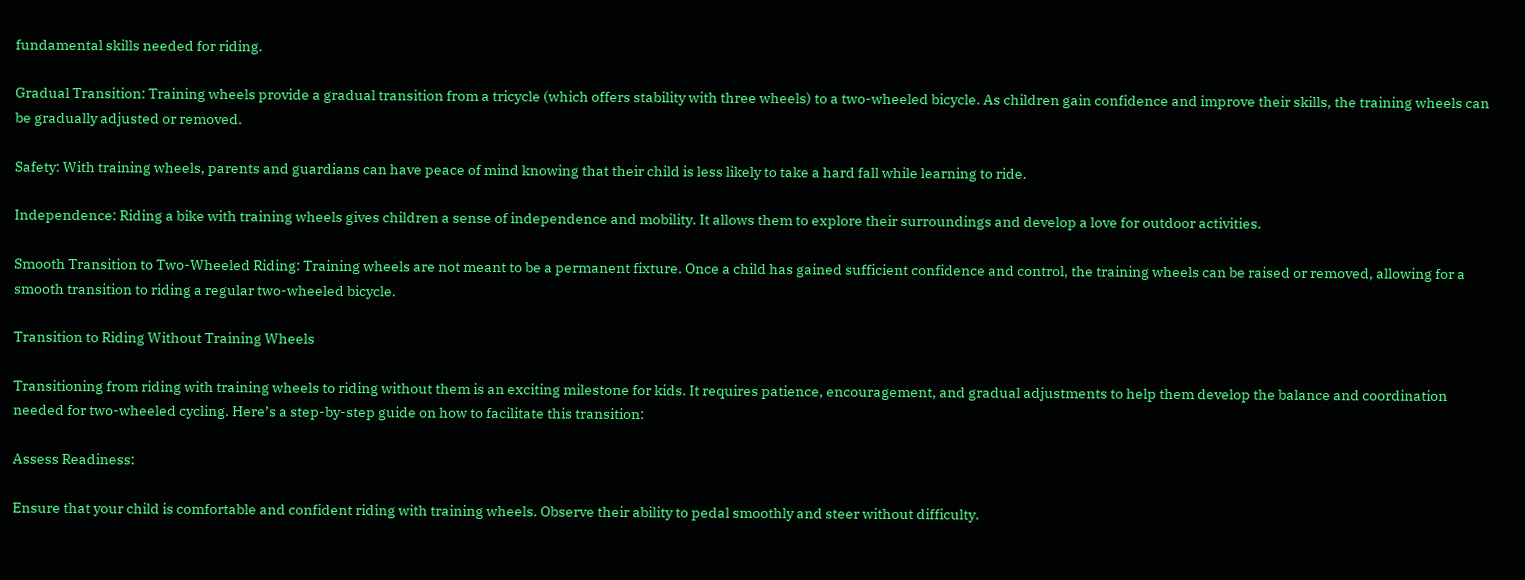fundamental skills needed for riding.

Gradual Transition: Training wheels provide a gradual transition from a tricycle (which offers stability with three wheels) to a two-wheeled bicycle. As children gain confidence and improve their skills, the training wheels can be gradually adjusted or removed.

Safety: With training wheels, parents and guardians can have peace of mind knowing that their child is less likely to take a hard fall while learning to ride.

Independence: Riding a bike with training wheels gives children a sense of independence and mobility. It allows them to explore their surroundings and develop a love for outdoor activities.

Smooth Transition to Two-Wheeled Riding: Training wheels are not meant to be a permanent fixture. Once a child has gained sufficient confidence and control, the training wheels can be raised or removed, allowing for a smooth transition to riding a regular two-wheeled bicycle.

Transition to Riding Without Training Wheels

Transitioning from riding with training wheels to riding without them is an exciting milestone for kids. It requires patience, encouragement, and gradual adjustments to help them develop the balance and coordination needed for two-wheeled cycling. Here’s a step-by-step guide on how to facilitate this transition:

Assess Readiness:

Ensure that your child is comfortable and confident riding with training wheels. Observe their ability to pedal smoothly and steer without difficulty.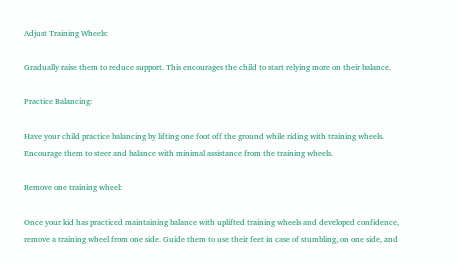Adjust Training Wheels:

Gradually raise them to reduce support. This encourages the child to start relying more on their balance.

Practice Balancing:

Have your child practice balancing by lifting one foot off the ground while riding with training wheels. Encourage them to steer and balance with minimal assistance from the training wheels.

Remove one training wheel:

Once your kid has practiced maintaining balance with uplifted training wheels and developed confidence, remove a training wheel from one side. Guide them to use their feet in case of stumbling, on one side, and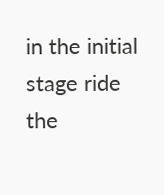in the initial stage ride the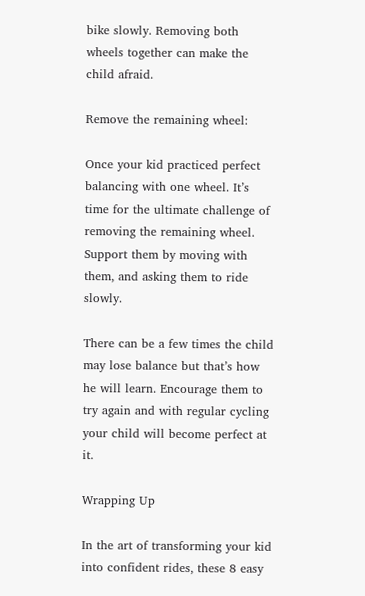bike slowly. Removing both wheels together can make the child afraid.

Remove the remaining wheel:

Once your kid practiced perfect balancing with one wheel. It’s time for the ultimate challenge of removing the remaining wheel. Support them by moving with them, and asking them to ride slowly.

There can be a few times the child may lose balance but that’s how he will learn. Encourage them to try again and with regular cycling your child will become perfect at it.

Wrapping Up

In the art of transforming your kid into confident rides, these 8 easy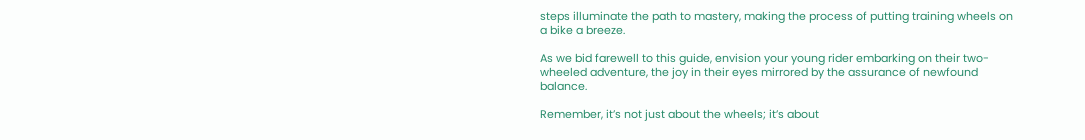steps illuminate the path to mastery, making the process of putting training wheels on a bike a breeze.

As we bid farewell to this guide, envision your young rider embarking on their two-wheeled adventure, the joy in their eyes mirrored by the assurance of newfound balance.

Remember, it’s not just about the wheels; it’s about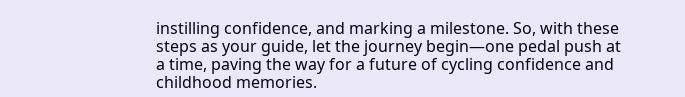instilling confidence, and marking a milestone. So, with these steps as your guide, let the journey begin—one pedal push at a time, paving the way for a future of cycling confidence and childhood memories.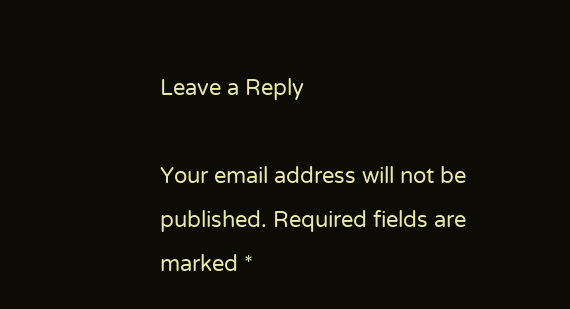Leave a Reply

Your email address will not be published. Required fields are marked *